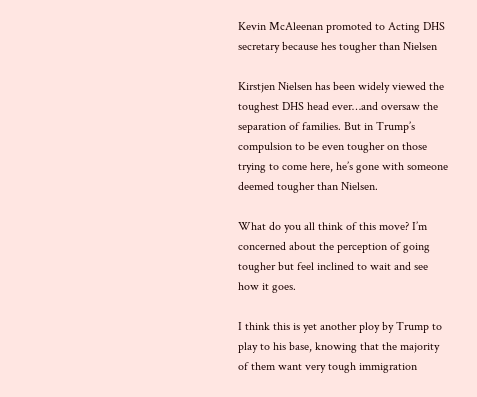Kevin McAleenan promoted to Acting DHS secretary because hes tougher than Nielsen

Kirstjen Nielsen has been widely viewed the toughest DHS head ever…and oversaw the separation of families. But in Trump’s compulsion to be even tougher on those trying to come here, he’s gone with someone deemed tougher than Nielsen.

What do you all think of this move? I’m concerned about the perception of going tougher but feel inclined to wait and see how it goes.

I think this is yet another ploy by Trump to play to his base, knowing that the majority of them want very tough immigration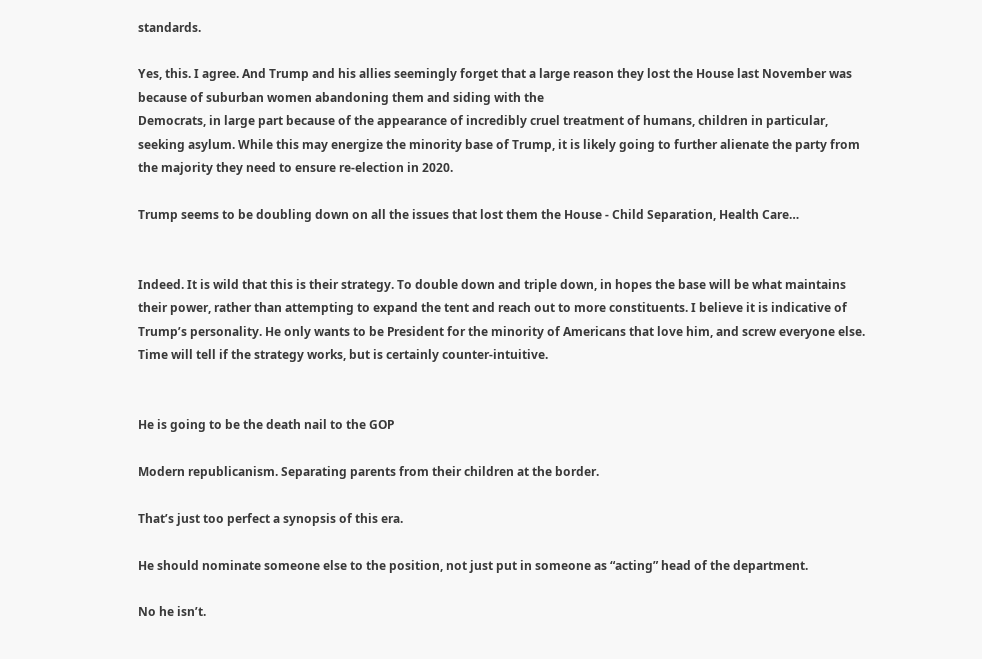standards.

Yes, this. I agree. And Trump and his allies seemingly forget that a large reason they lost the House last November was because of suburban women abandoning them and siding with the
Democrats, in large part because of the appearance of incredibly cruel treatment of humans, children in particular, seeking asylum. While this may energize the minority base of Trump, it is likely going to further alienate the party from the majority they need to ensure re-election in 2020.

Trump seems to be doubling down on all the issues that lost them the House - Child Separation, Health Care…


Indeed. It is wild that this is their strategy. To double down and triple down, in hopes the base will be what maintains their power, rather than attempting to expand the tent and reach out to more constituents. I believe it is indicative of Trump’s personality. He only wants to be President for the minority of Americans that love him, and screw everyone else. Time will tell if the strategy works, but is certainly counter-intuitive.


He is going to be the death nail to the GOP

Modern republicanism. Separating parents from their children at the border.

That’s just too perfect a synopsis of this era.

He should nominate someone else to the position, not just put in someone as “acting” head of the department.

No he isn’t.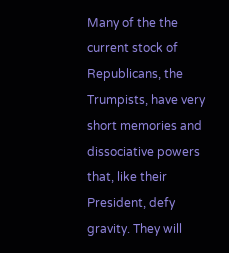Many of the the current stock of Republicans, the Trumpists, have very short memories and dissociative powers that, like their President, defy gravity. They will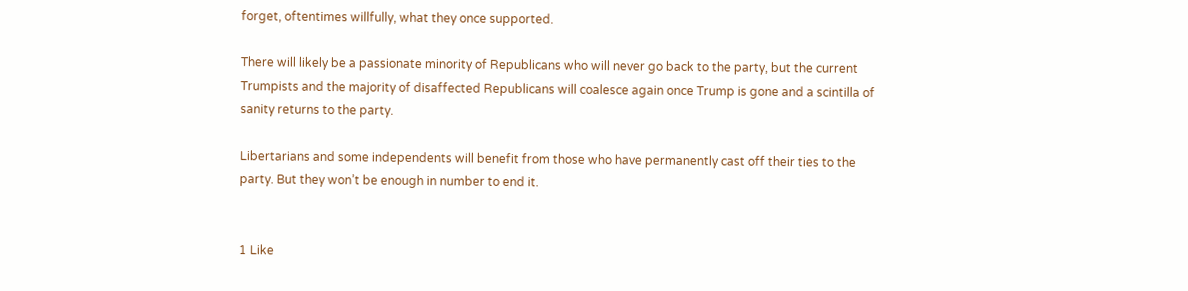forget, oftentimes willfully, what they once supported.

There will likely be a passionate minority of Republicans who will never go back to the party, but the current Trumpists and the majority of disaffected Republicans will coalesce again once Trump is gone and a scintilla of sanity returns to the party.

Libertarians and some independents will benefit from those who have permanently cast off their ties to the party. But they won’t be enough in number to end it.


1 Like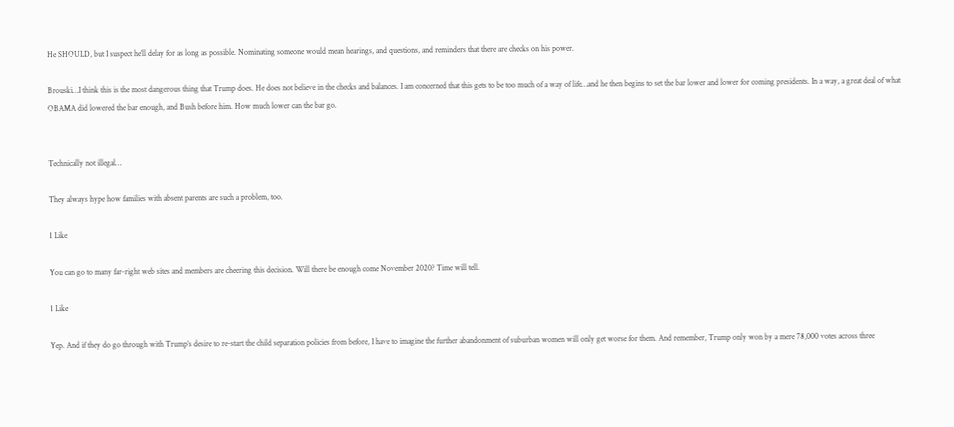He SHOULD, but I suspect he’ll delay for as long as possible. Nominating someone would mean hearings, and questions, and reminders that there are checks on his power.

Brouski…I think this is the most dangerous thing that Trump does. He does not believe in the checks and balances. I am concerned that this gets to be too much of a way of life…and he then begins to set the bar lower and lower for coming presidents. In a way, a great deal of what OBAMA did lowered the bar enough, and Bush before him. How much lower can the bar go.


Technically not illegal…

They always hype how families with absent parents are such a problem, too.

1 Like

You can go to many far-right web sites and members are cheering this decision. Will there be enough come November 2020? Time will tell.

1 Like

Yep. And if they do go through with Trump’s desire to re-start the child separation policies from before, I have to imagine the further abandonment of suburban women will only get worse for them. And remember, Trump only won by a mere 78,000 votes across three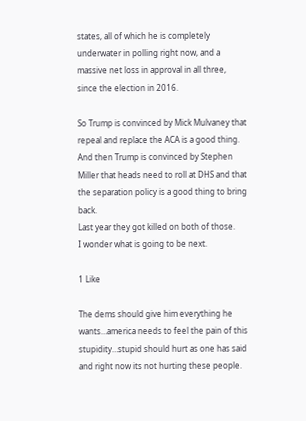states, all of which he is completely underwater in polling right now, and a massive net loss in approval in all three, since the election in 2016.

So Trump is convinced by Mick Mulvaney that repeal and replace the ACA is a good thing.
And then Trump is convinced by Stephen Miller that heads need to roll at DHS and that the separation policy is a good thing to bring back.
Last year they got killed on both of those.
I wonder what is going to be next.

1 Like

The dems should give him everything he wants…america needs to feel the pain of this stupidity…stupid should hurt as one has said and right now its not hurting these people.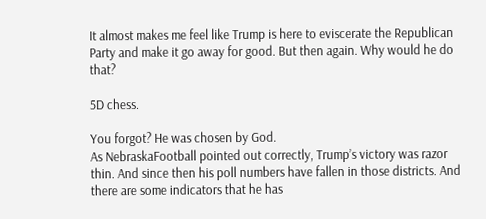It almost makes me feel like Trump is here to eviscerate the Republican Party and make it go away for good. But then again. Why would he do that?

5D chess.

You forgot? He was chosen by God.
As NebraskaFootball pointed out correctly, Trump’s victory was razor thin. And since then his poll numbers have fallen in those districts. And there are some indicators that he has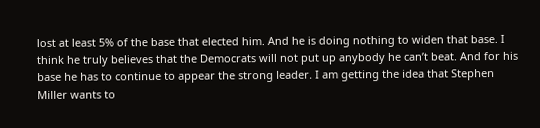lost at least 5% of the base that elected him. And he is doing nothing to widen that base. I think he truly believes that the Democrats will not put up anybody he can’t beat. And for his base he has to continue to appear the strong leader. I am getting the idea that Stephen Miller wants to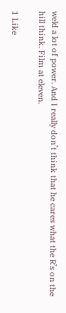weld a lot of power. And I really don’t think that he cares what the R’s on the hill think. Film at eleven.

1 Like